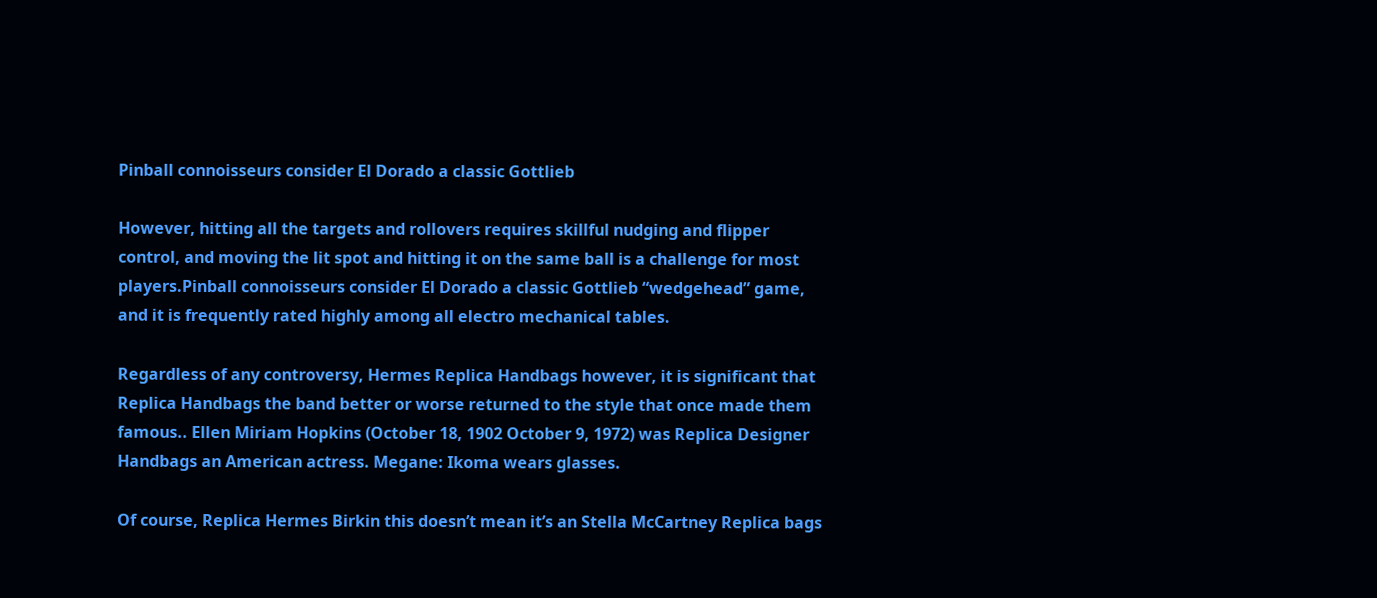Pinball connoisseurs consider El Dorado a classic Gottlieb

However, hitting all the targets and rollovers requires skillful nudging and flipper control, and moving the lit spot and hitting it on the same ball is a challenge for most players.Pinball connoisseurs consider El Dorado a classic Gottlieb “wedgehead” game, and it is frequently rated highly among all electro mechanical tables.

Regardless of any controversy, Hermes Replica Handbags however, it is significant that Replica Handbags the band better or worse returned to the style that once made them famous.. Ellen Miriam Hopkins (October 18, 1902 October 9, 1972) was Replica Designer Handbags an American actress. Megane: Ikoma wears glasses.

Of course, Replica Hermes Birkin this doesn’t mean it’s an Stella McCartney Replica bags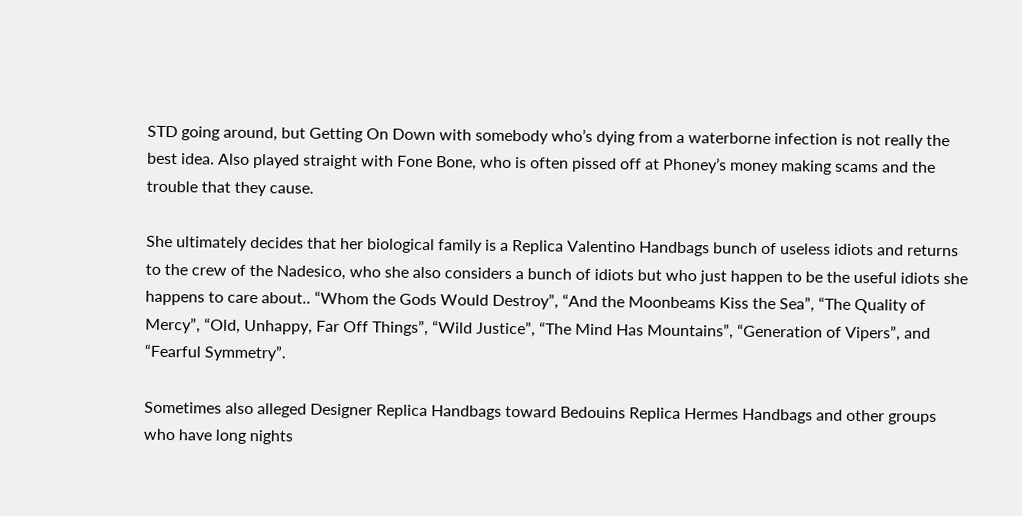STD going around, but Getting On Down with somebody who’s dying from a waterborne infection is not really the best idea. Also played straight with Fone Bone, who is often pissed off at Phoney’s money making scams and the trouble that they cause.

She ultimately decides that her biological family is a Replica Valentino Handbags bunch of useless idiots and returns to the crew of the Nadesico, who she also considers a bunch of idiots but who just happen to be the useful idiots she happens to care about.. “Whom the Gods Would Destroy”, “And the Moonbeams Kiss the Sea”, “The Quality of Mercy”, “Old, Unhappy, Far Off Things”, “Wild Justice”, “The Mind Has Mountains”, “Generation of Vipers”, and “Fearful Symmetry”.

Sometimes also alleged Designer Replica Handbags toward Bedouins Replica Hermes Handbags and other groups who have long nights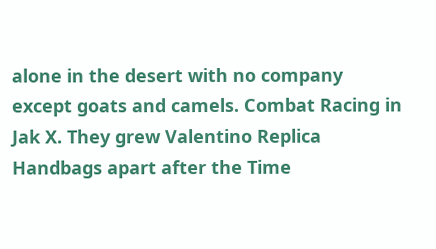alone in the desert with no company except goats and camels. Combat Racing in Jak X. They grew Valentino Replica Handbags apart after the Time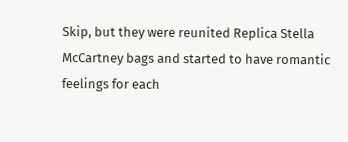Skip, but they were reunited Replica Stella McCartney bags and started to have romantic feelings for each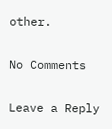other.

No Comments

Leave a Reply